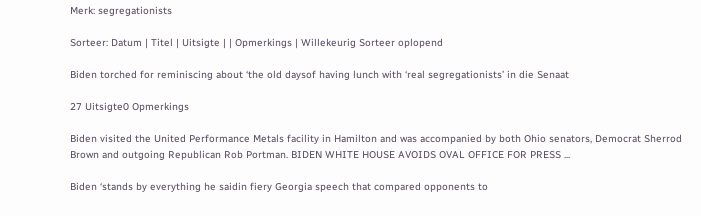Merk: segregationists

Sorteer: Datum | Titel | Uitsigte | | Opmerkings | Willekeurig Sorteer oplopend

Biden torched for reminiscing about ‘the old daysof having lunch with ‘real segregationists’ in die Senaat

27 Uitsigte0 Opmerkings

Biden visited the United Performance Metals facility in Hamilton and was accompanied by both Ohio senators, Democrat Sherrod Brown and outgoing Republican Rob Portman. BIDEN WHITE HOUSE AVOIDS OVAL OFFICE FOR PRESS ...

Biden ‘stands by everything he saidin fiery Georgia speech that compared opponents to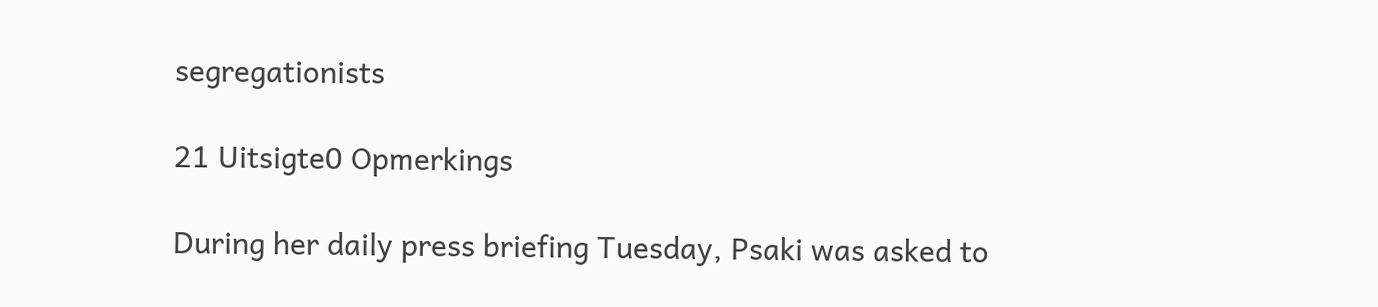segregationists

21 Uitsigte0 Opmerkings

During her daily press briefing Tuesday, Psaki was asked to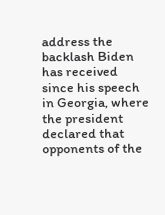address the backlash Biden has received since his speech in Georgia, where the president declared that opponents of the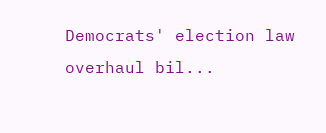Democrats' election law overhaul bil...